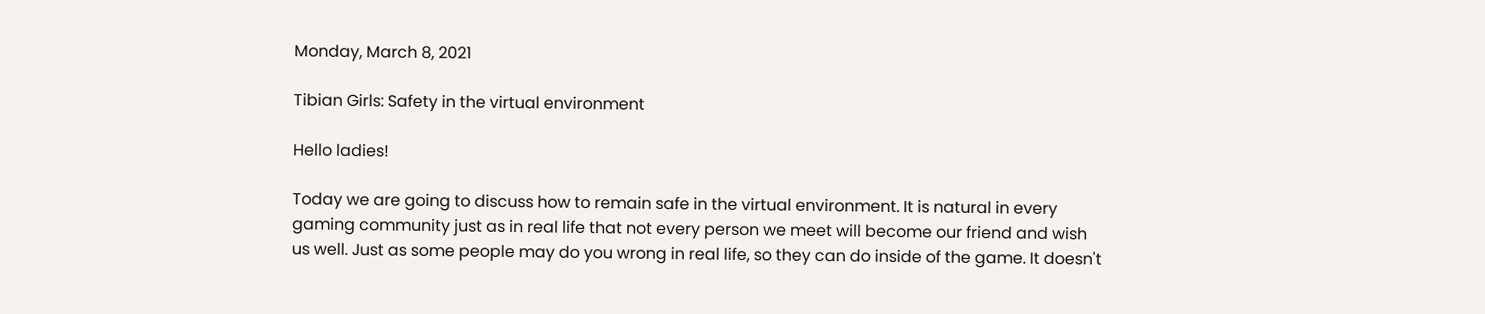Monday, March 8, 2021

Tibian Girls: Safety in the virtual environment

Hello ladies!

Today we are going to discuss how to remain safe in the virtual environment. It is natural in every gaming community just as in real life that not every person we meet will become our friend and wish us well. Just as some people may do you wrong in real life, so they can do inside of the game. It doesn't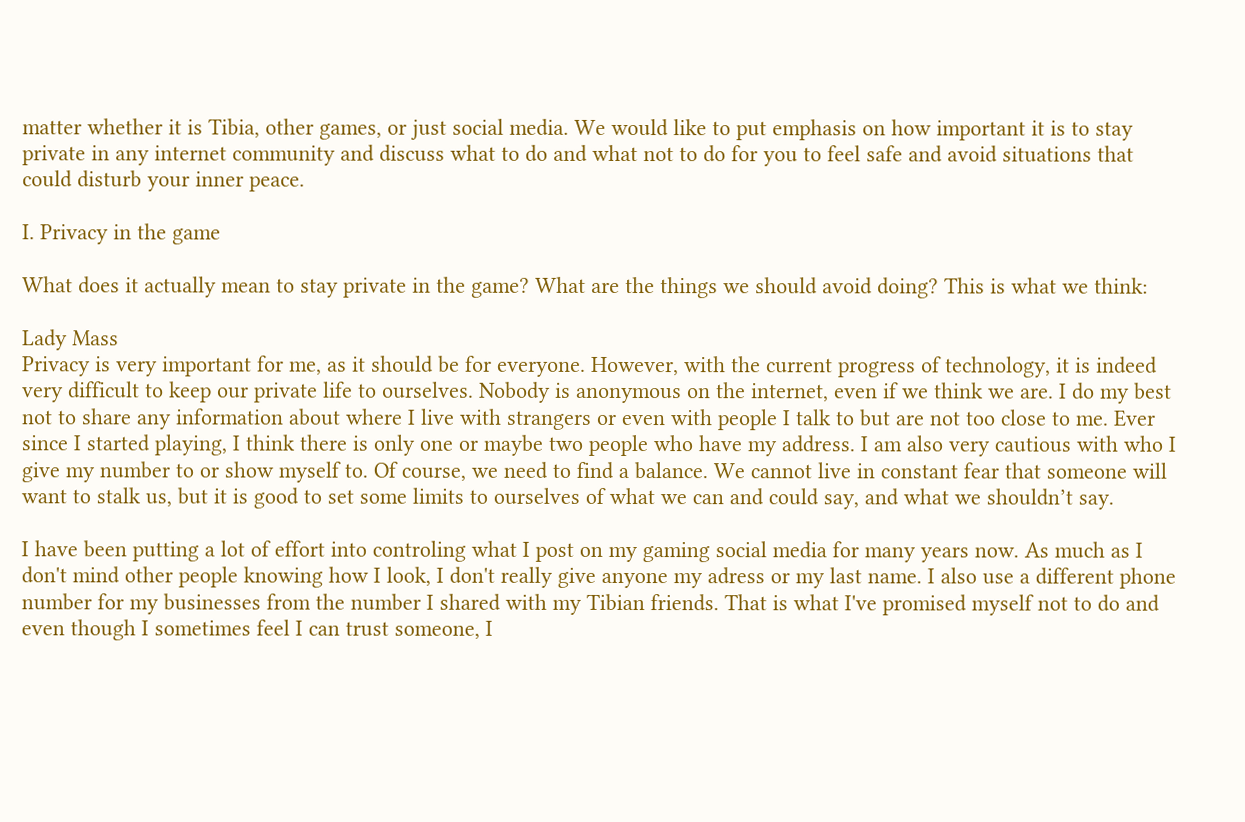matter whether it is Tibia, other games, or just social media. We would like to put emphasis on how important it is to stay private in any internet community and discuss what to do and what not to do for you to feel safe and avoid situations that could disturb your inner peace.

I. Privacy in the game

What does it actually mean to stay private in the game? What are the things we should avoid doing? This is what we think:

Lady Mass
Privacy is very important for me, as it should be for everyone. However, with the current progress of technology, it is indeed very difficult to keep our private life to ourselves. Nobody is anonymous on the internet, even if we think we are. I do my best not to share any information about where I live with strangers or even with people I talk to but are not too close to me. Ever since I started playing, I think there is only one or maybe two people who have my address. I am also very cautious with who I give my number to or show myself to. Of course, we need to find a balance. We cannot live in constant fear that someone will want to stalk us, but it is good to set some limits to ourselves of what we can and could say, and what we shouldn’t say.

I have been putting a lot of effort into controling what I post on my gaming social media for many years now. As much as I don't mind other people knowing how I look, I don't really give anyone my adress or my last name. I also use a different phone number for my businesses from the number I shared with my Tibian friends. That is what I've promised myself not to do and even though I sometimes feel I can trust someone, I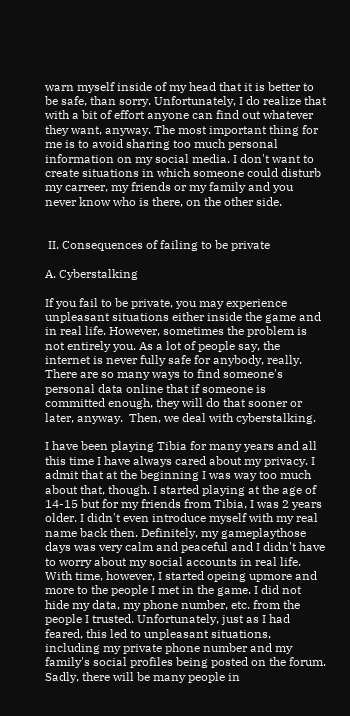warn myself inside of my head that it is better to be safe, than sorry. Unfortunately, I do realize that with a bit of effort anyone can find out whatever they want, anyway. The most important thing for me is to avoid sharing too much personal information on my social media. I don't want to create situations in which someone could disturb my carreer, my friends or my family and you never know who is there, on the other side.


 II. Consequences of failing to be private

A. Cyberstalking

If you fail to be private, you may experience unpleasant situations either inside the game and in real life. However, sometimes the problem is not entirely you. As a lot of people say, the internet is never fully safe for anybody, really. There are so many ways to find someone's personal data online that if someone is committed enough, they will do that sooner or later, anyway.  Then, we deal with cyberstalking.

I have been playing Tibia for many years and all this time I have always cared about my privacy. I admit that at the beginning I was way too much about that, though. I started playing at the age of 14-15 but for my friends from Tibia, I was 2 years older. I didn't even introduce myself with my real name back then. Definitely, my gameplaythose days was very calm and peaceful and I didn't have to worry about my social accounts in real life. With time, however, I started opeing upmore and more to the people I met in the game. I did not hide my data, my phone number, etc. from the people I trusted. Unfortunately, just as I had feared, this led to unpleasant situations, including my private phone number and my family's social profiles being posted on the forum. Sadly, there will be many people in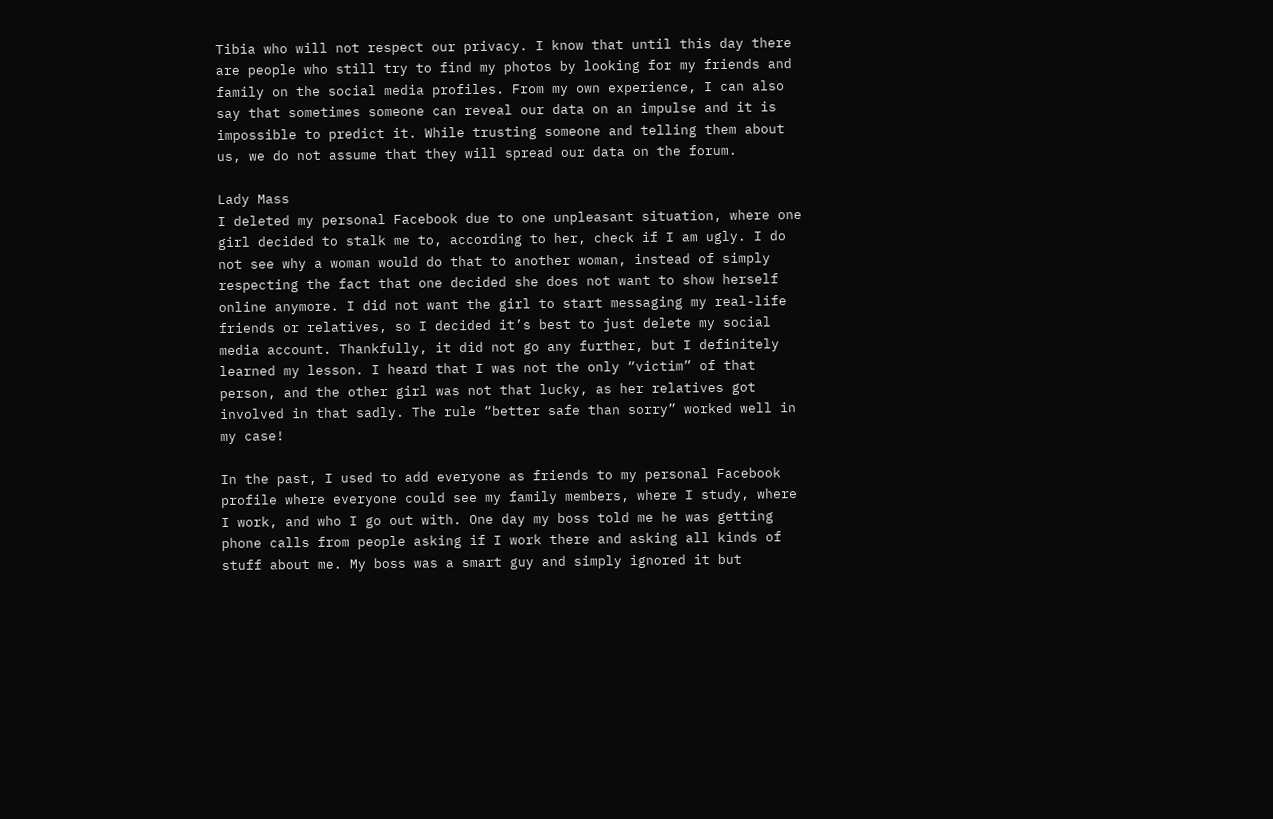Tibia who will not respect our privacy. I know that until this day there are people who still try to find my photos by looking for my friends and family on the social media profiles. From my own experience, I can also say that sometimes someone can reveal our data on an impulse and it is impossible to predict it. While trusting someone and telling them about us, we do not assume that they will spread our data on the forum.

Lady Mass
I deleted my personal Facebook due to one unpleasant situation, where one girl decided to stalk me to, according to her, check if I am ugly. I do not see why a woman would do that to another woman, instead of simply respecting the fact that one decided she does not want to show herself online anymore. I did not want the girl to start messaging my real-life friends or relatives, so I decided it’s best to just delete my social media account. Thankfully, it did not go any further, but I definitely learned my lesson. I heard that I was not the only “victim” of that person, and the other girl was not that lucky, as her relatives got involved in that sadly. The rule “better safe than sorry” worked well in my case!

In the past, I used to add everyone as friends to my personal Facebook profile where everyone could see my family members, where I study, where I work, and who I go out with. One day my boss told me he was getting phone calls from people asking if I work there and asking all kinds of stuff about me. My boss was a smart guy and simply ignored it but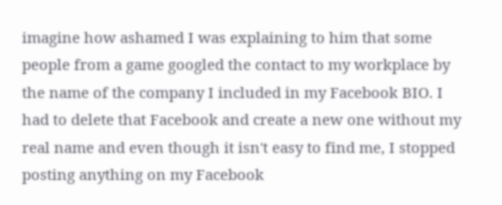imagine how ashamed I was explaining to him that some people from a game googled the contact to my workplace by the name of the company I included in my Facebook BIO. I had to delete that Facebook and create a new one without my real name and even though it isn't easy to find me, I stopped posting anything on my Facebook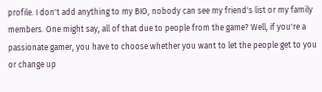profile. I don't add anything to my BIO, nobody can see my friend's list or my family members. One might say, all of that due to people from the game? Well, if you're a passionate gamer, you have to choose whether you want to let the people get to you or change up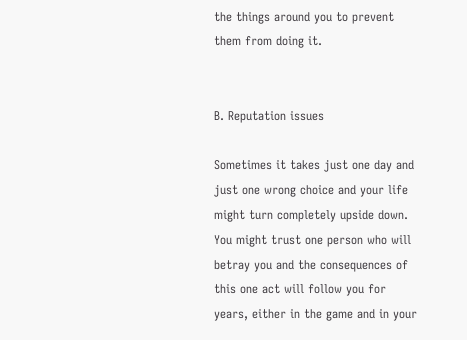the things around you to prevent them from doing it.


B. Reputation issues

Sometimes it takes just one day and just one wrong choice and your life might turn completely upside down. You might trust one person who will betray you and the consequences of this one act will follow you for years, either in the game and in your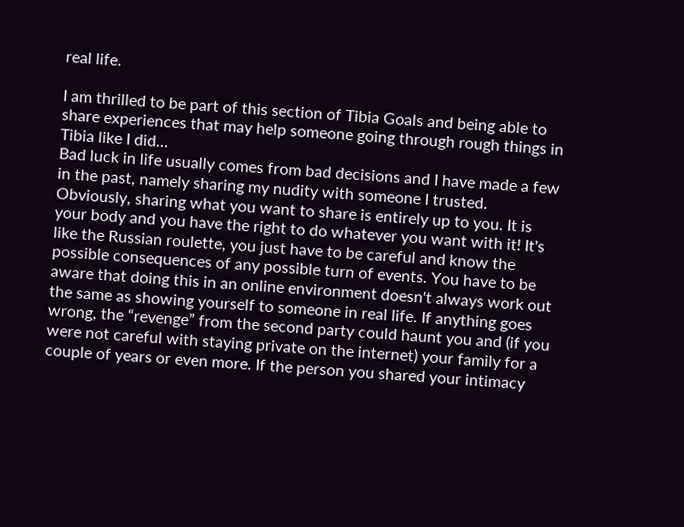real life.

I am thrilled to be part of this section of Tibia Goals and being able to share experiences that may help someone going through rough things in Tibia like I did…
Bad luck in life usually comes from bad decisions and I have made a few in the past, namely sharing my nudity with someone I trusted.
Obviously, sharing what you want to share is entirely up to you. It is your body and you have the right to do whatever you want with it! It's like the Russian roulette, you just have to be careful and know the possible consequences of any possible turn of events. You have to be aware that doing this in an online environment doesn't always work out the same as showing yourself to someone in real life. If anything goes wrong, the “revenge” from the second party could haunt you and (if you were not careful with staying private on the internet) your family for a couple of years or even more. If the person you shared your intimacy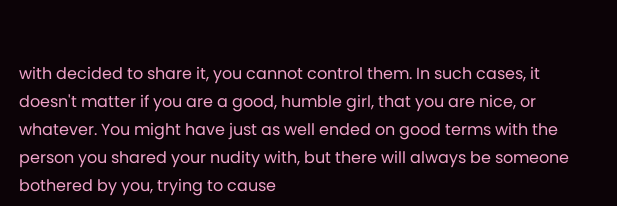with decided to share it, you cannot control them. In such cases, it doesn't matter if you are a good, humble girl, that you are nice, or whatever. You might have just as well ended on good terms with the person you shared your nudity with, but there will always be someone bothered by you, trying to cause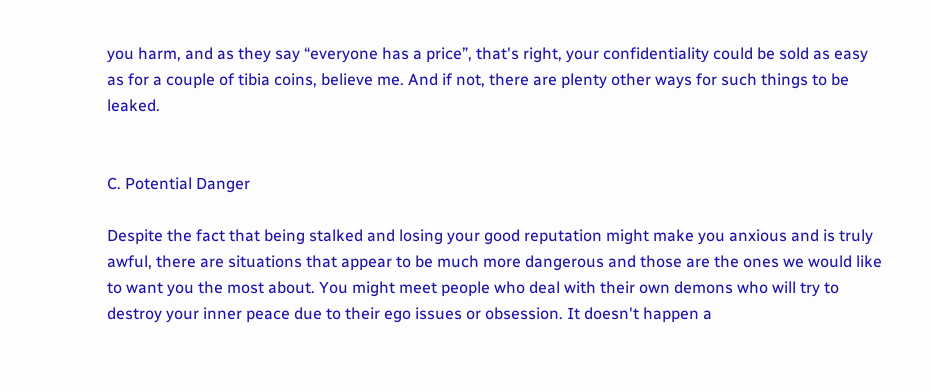you harm, and as they say “everyone has a price”, that's right, your confidentiality could be sold as easy as for a couple of tibia coins, believe me. And if not, there are plenty other ways for such things to be leaked.


C. Potential Danger

Despite the fact that being stalked and losing your good reputation might make you anxious and is truly awful, there are situations that appear to be much more dangerous and those are the ones we would like to want you the most about. You might meet people who deal with their own demons who will try to destroy your inner peace due to their ego issues or obsession. It doesn't happen a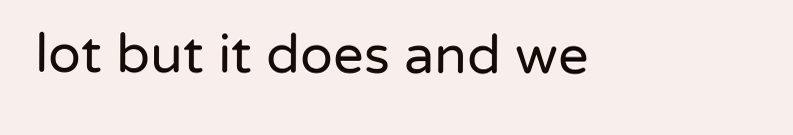lot but it does and we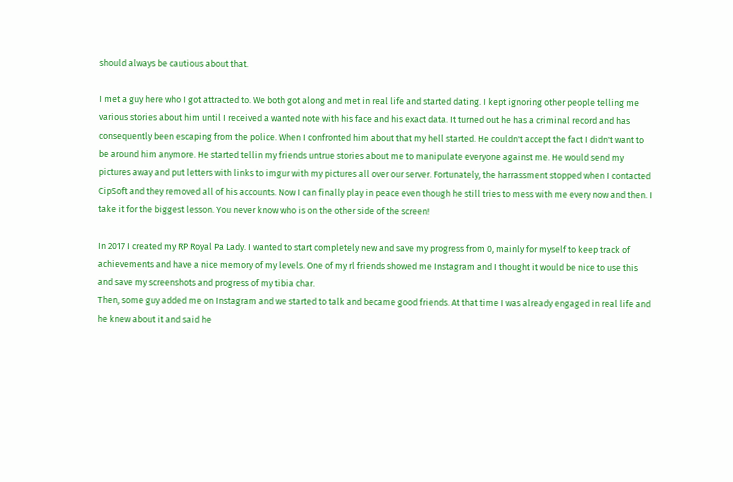should always be cautious about that.

I met a guy here who I got attracted to. We both got along and met in real life and started dating. I kept ignoring other people telling me various stories about him until I received a wanted note with his face and his exact data. It turned out he has a criminal record and has consequently been escaping from the police. When I confronted him about that my hell started. He couldn't accept the fact I didn't want to be around him anymore. He started tellin my friends untrue stories about me to manipulate everyone against me. He would send my pictures away and put letters with links to imgur with my pictures all over our server. Fortunately, the harrassment stopped when I contacted CipSoft and they removed all of his accounts. Now I can finally play in peace even though he still tries to mess with me every now and then. I take it for the biggest lesson. You never know who is on the other side of the screen!

In 2017 I created my RP Royal Pa Lady. I wanted to start completely new and save my progress from 0, mainly for myself to keep track of achievements and have a nice memory of my levels. One of my rl friends showed me Instagram and I thought it would be nice to use this and save my screenshots and progress of my tibia char.
Then, some guy added me on Instagram and we started to talk and became good friends. At that time I was already engaged in real life and he knew about it and said he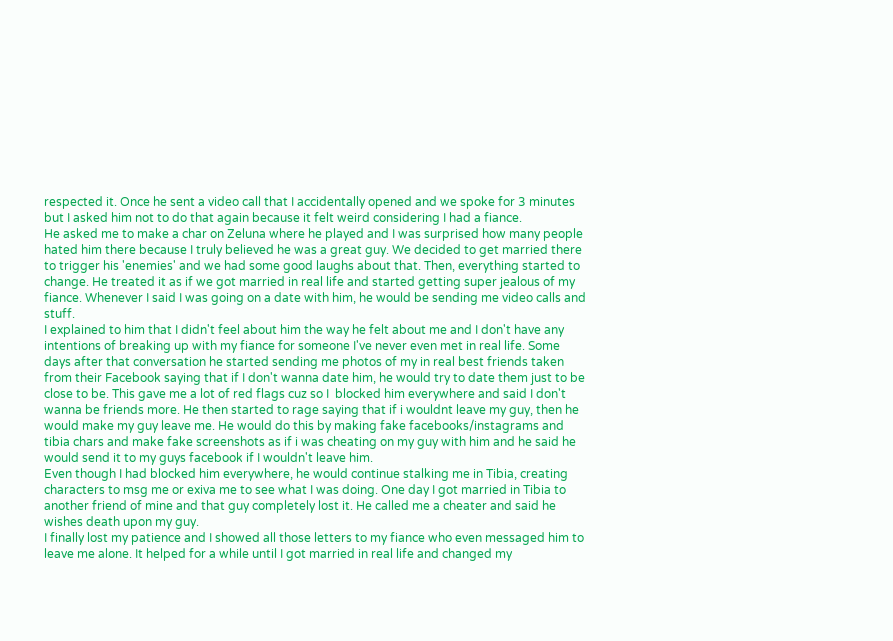respected it. Once he sent a video call that I accidentally opened and we spoke for 3 minutes but I asked him not to do that again because it felt weird considering I had a fiance.
He asked me to make a char on Zeluna where he played and I was surprised how many people hated him there because I truly believed he was a great guy. We decided to get married there to trigger his 'enemies' and we had some good laughs about that. Then, everything started to change. He treated it as if we got married in real life and started getting super jealous of my fiance. Whenever I said I was going on a date with him, he would be sending me video calls and stuff.
I explained to him that I didn't feel about him the way he felt about me and I don't have any intentions of breaking up with my fiance for someone I've never even met in real life. Some days after that conversation he started sending me photos of my in real best friends taken from their Facebook saying that if I don't wanna date him, he would try to date them just to be close to be. This gave me a lot of red flags cuz so I  blocked him everywhere and said I don't wanna be friends more. He then started to rage saying that if i wouldnt leave my guy, then he would make my guy leave me. He would do this by making fake facebooks/instagrams and tibia chars and make fake screenshots as if i was cheating on my guy with him and he said he would send it to my guys facebook if I wouldn't leave him.
Even though I had blocked him everywhere, he would continue stalking me in Tibia, creating characters to msg me or exiva me to see what I was doing. One day I got married in Tibia to another friend of mine and that guy completely lost it. He called me a cheater and said he wishes death upon my guy.
I finally lost my patience and I showed all those letters to my fiance who even messaged him to leave me alone. It helped for a while until I got married in real life and changed my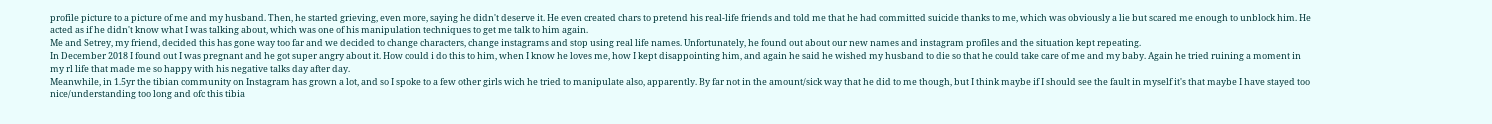profile picture to a picture of me and my husband. Then, he started grieving, even more, saying he didn't deserve it. He even created chars to pretend his real-life friends and told me that he had committed suicide thanks to me, which was obviously a lie but scared me enough to unblock him. He acted as if he didn't know what I was talking about, which was one of his manipulation techniques to get me talk to him again.
Me and Setrey, my friend, decided this has gone way too far and we decided to change characters, change instagrams and stop using real life names. Unfortunately, he found out about our new names and instagram profiles and the situation kept repeating.
In December 2018 I found out I was pregnant and he got super angry about it. How could i do this to him, when I know he loves me, how I kept disappointing him, and again he said he wished my husband to die so that he could take care of me and my baby. Again he tried ruining a moment in my rl life that made me so happy with his negative talks day after day.
Meanwhile, in 1.5yr the tibian community on Instagram has grown a lot, and so I spoke to a few other girls wich he tried to manipulate also, apparently. By far not in the amount/sick way that he did to me though, but I think maybe if I should see the fault in myself it's that maybe I have stayed too nice/understanding too long and ofc this tibia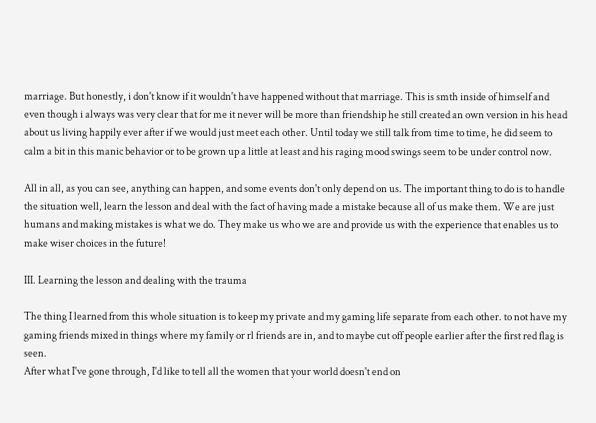marriage. But honestly, i don't know if it wouldn't have happened without that marriage. This is smth inside of himself and even though i always was very clear that for me it never will be more than friendship he still created an own version in his head about us living happily ever after if we would just meet each other. Until today we still talk from time to time, he did seem to calm a bit in this manic behavior or to be grown up a little at least and his raging mood swings seem to be under control now.

All in all, as you can see, anything can happen, and some events don't only depend on us. The important thing to do is to handle the situation well, learn the lesson and deal with the fact of having made a mistake because all of us make them. We are just humans and making mistakes is what we do. They make us who we are and provide us with the experience that enables us to make wiser choices in the future!

III. Learning the lesson and dealing with the trauma

The thing I learned from this whole situation is to keep my private and my gaming life separate from each other. to not have my gaming friends mixed in things where my family or rl friends are in, and to maybe cut off people earlier after the first red flag is seen.
After what I've gone through, I'd like to tell all the women that your world doesn't end on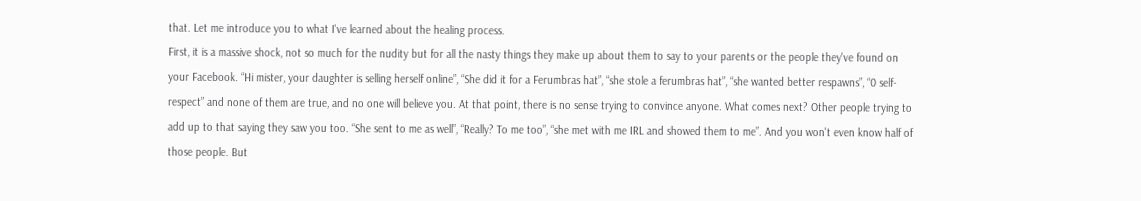that. Let me introduce you to what I've learned about the healing process.
First, it is a massive shock, not so much for the nudity but for all the nasty things they make up about them to say to your parents or the people they've found on your Facebook. “Hi mister, your daughter is selling herself online”, “She did it for a Ferumbras hat”, “she stole a ferumbras hat”, “she wanted better respawns”, “0 self-respect” and none of them are true, and no one will believe you. At that point, there is no sense trying to convince anyone. What comes next? Other people trying to add up to that saying they saw you too. “She sent to me as well”, “Really? To me too”, “she met with me IRL and showed them to me”. And you won't even know half of those people. But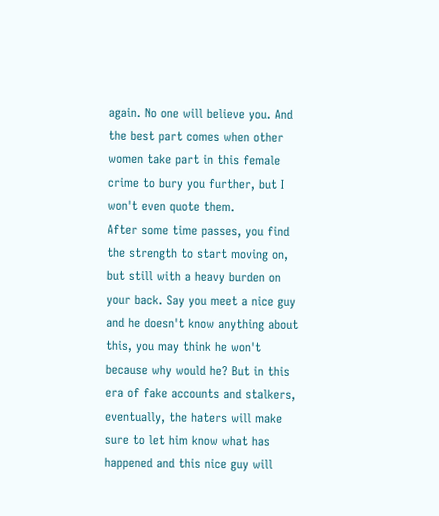again. No one will believe you. And the best part comes when other women take part in this female crime to bury you further, but I won't even quote them.
After some time passes, you find the strength to start moving on, but still with a heavy burden on your back. Say you meet a nice guy and he doesn't know anything about this, you may think he won't because why would he? But in this era of fake accounts and stalkers, eventually, the haters will make sure to let him know what has happened and this nice guy will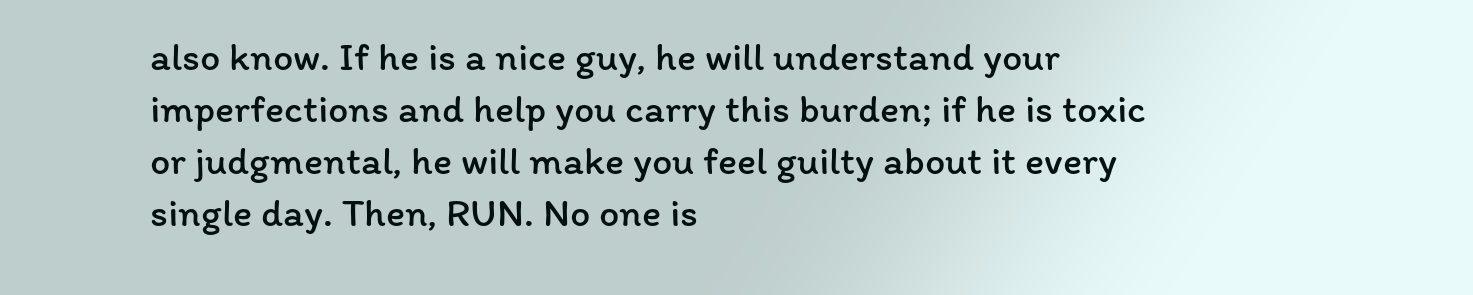also know. If he is a nice guy, he will understand your imperfections and help you carry this burden; if he is toxic or judgmental, he will make you feel guilty about it every single day. Then, RUN. No one is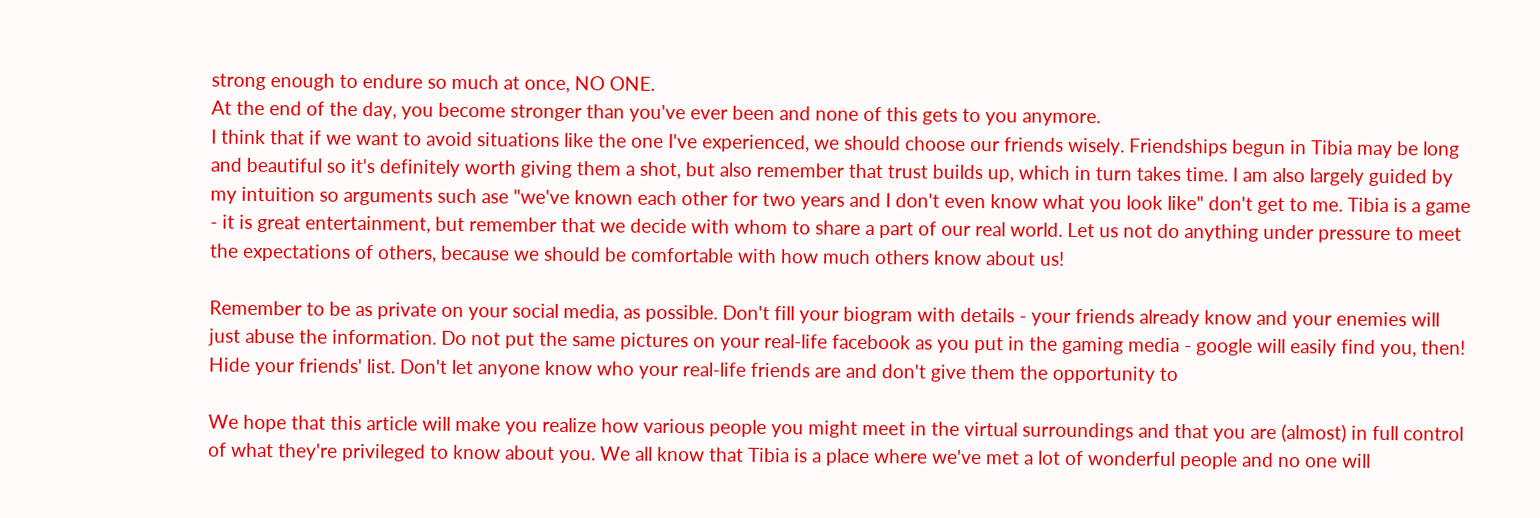strong enough to endure so much at once, NO ONE.
At the end of the day, you become stronger than you've ever been and none of this gets to you anymore.
I think that if we want to avoid situations like the one I've experienced, we should choose our friends wisely. Friendships begun in Tibia may be long and beautiful so it's definitely worth giving them a shot, but also remember that trust builds up, which in turn takes time. I am also largely guided by my intuition so arguments such ase "we've known each other for two years and I don't even know what you look like" don't get to me. Tibia is a game - it is great entertainment, but remember that we decide with whom to share a part of our real world. Let us not do anything under pressure to meet the expectations of others, because we should be comfortable with how much others know about us!

Remember to be as private on your social media, as possible. Don't fill your biogram with details - your friends already know and your enemies will just abuse the information. Do not put the same pictures on your real-life facebook as you put in the gaming media - google will easily find you, then! Hide your friends' list. Don't let anyone know who your real-life friends are and don't give them the opportunity to

We hope that this article will make you realize how various people you might meet in the virtual surroundings and that you are (almost) in full control of what they're privileged to know about you. We all know that Tibia is a place where we've met a lot of wonderful people and no one will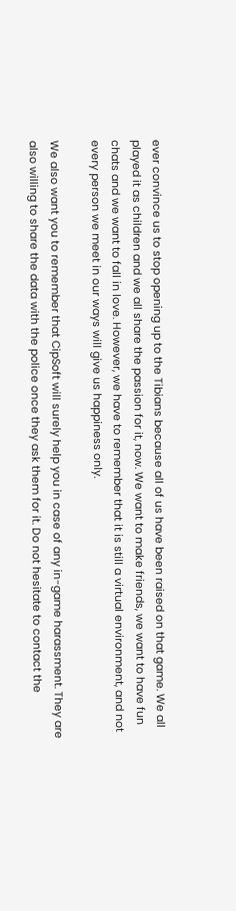ever convince us to stop opening up to the Tibians because all of us have been raised on that game. We all played it as children and we all share the passion for it, now. We want to make friends, we want to have fun chats and we want to fall in love. However, we have to remember that it is still a virtual environment, and not every person we meet in our ways will give us happiness only.

We also want you to remember that CipSoft will surely help you in case of any in-game harassment. They are also willing to share the data with the police once they ask them for it. Do not hesitate to contact the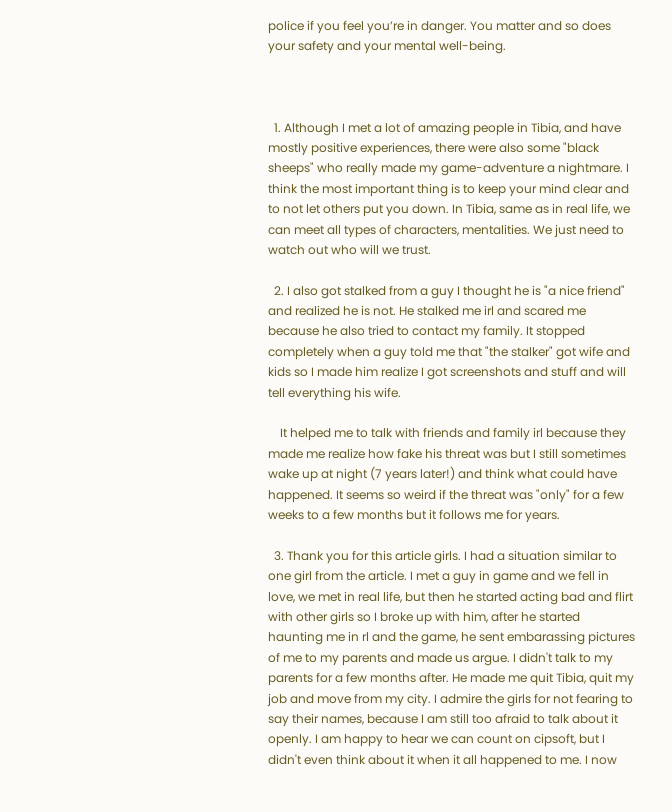police if you feel you’re in danger. You matter and so does your safety and your mental well-being.



  1. Although I met a lot of amazing people in Tibia, and have mostly positive experiences, there were also some "black sheeps" who really made my game-adventure a nightmare. I think the most important thing is to keep your mind clear and to not let others put you down. In Tibia, same as in real life, we can meet all types of characters, mentalities. We just need to watch out who will we trust.

  2. I also got stalked from a guy I thought he is "a nice friend" and realized he is not. He stalked me irl and scared me because he also tried to contact my family. It stopped completely when a guy told me that "the stalker" got wife and kids so I made him realize I got screenshots and stuff and will tell everything his wife.

    It helped me to talk with friends and family irl because they made me realize how fake his threat was but I still sometimes wake up at night (7 years later!) and think what could have happened. It seems so weird if the threat was "only" for a few weeks to a few months but it follows me for years.

  3. Thank you for this article girls. I had a situation similar to one girl from the article. I met a guy in game and we fell in love, we met in real life, but then he started acting bad and flirt with other girls so I broke up with him, after he started haunting me in rl and the game, he sent embarassing pictures of me to my parents and made us argue. I didn't talk to my parents for a few months after. He made me quit Tibia, quit my job and move from my city. I admire the girls for not fearing to say their names, because I am still too afraid to talk about it openly. I am happy to hear we can count on cipsoft, but I didn't even think about it when it all happened to me. I now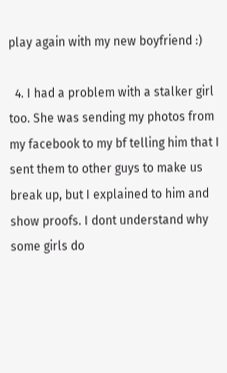play again with my new boyfriend :)

  4. I had a problem with a stalker girl too. She was sending my photos from my facebook to my bf telling him that I sent them to other guys to make us break up, but I explained to him and show proofs. I dont understand why some girls do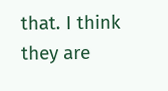that. I think they are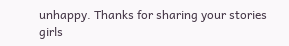unhappy. Thanks for sharing your stories girls